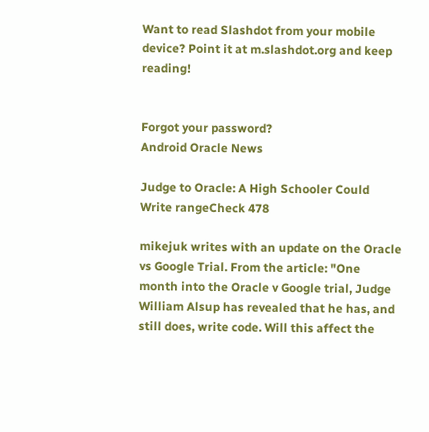Want to read Slashdot from your mobile device? Point it at m.slashdot.org and keep reading!


Forgot your password?
Android Oracle News

Judge to Oracle: A High Schooler Could Write rangeCheck 478

mikejuk writes with an update on the Oracle vs Google Trial. From the article: "One month into the Oracle v Google trial, Judge William Alsup has revealed that he has, and still does, write code. Will this affect the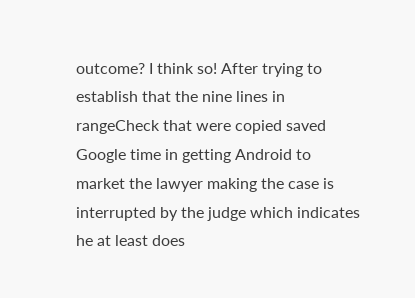outcome? I think so! After trying to establish that the nine lines in rangeCheck that were copied saved Google time in getting Android to market the lawyer making the case is interrupted by the judge which indicates he at least does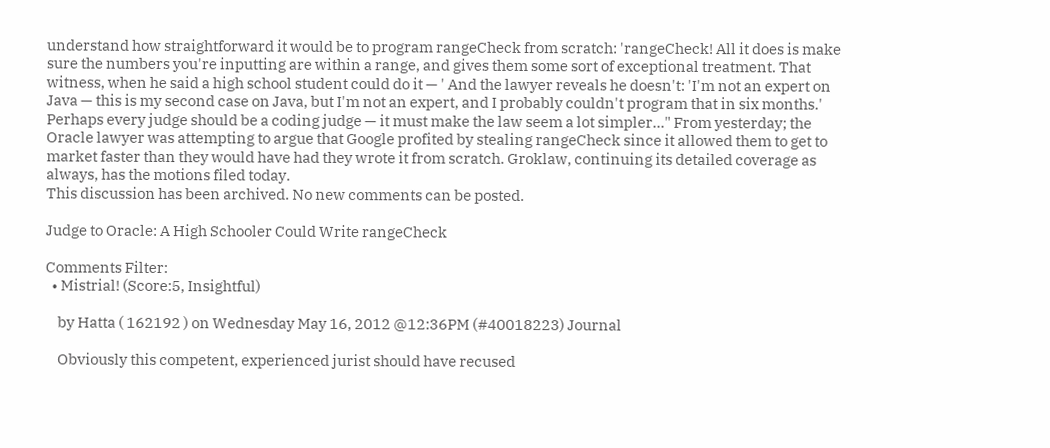understand how straightforward it would be to program rangeCheck from scratch: 'rangeCheck! All it does is make sure the numbers you're inputting are within a range, and gives them some sort of exceptional treatment. That witness, when he said a high school student could do it — ' And the lawyer reveals he doesn't: 'I'm not an expert on Java — this is my second case on Java, but I'm not an expert, and I probably couldn't program that in six months.' Perhaps every judge should be a coding judge — it must make the law seem a lot simpler..." From yesterday; the Oracle lawyer was attempting to argue that Google profited by stealing rangeCheck since it allowed them to get to market faster than they would have had they wrote it from scratch. Groklaw, continuing its detailed coverage as always, has the motions filed today.
This discussion has been archived. No new comments can be posted.

Judge to Oracle: A High Schooler Could Write rangeCheck

Comments Filter:
  • Mistrial! (Score:5, Insightful)

    by Hatta ( 162192 ) on Wednesday May 16, 2012 @12:36PM (#40018223) Journal

    Obviously this competent, experienced jurist should have recused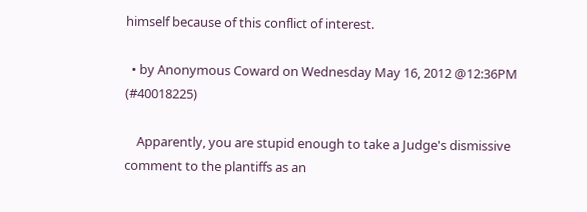himself because of this conflict of interest.

  • by Anonymous Coward on Wednesday May 16, 2012 @12:36PM (#40018225)

    Apparently, you are stupid enough to take a Judge's dismissive comment to the plantiffs as an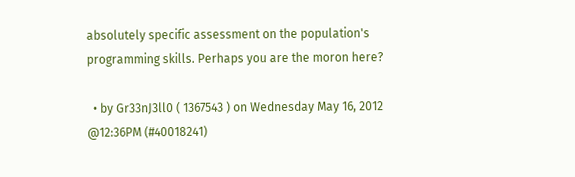absolutely specific assessment on the population's programming skills. Perhaps you are the moron here?

  • by Gr33nJ3ll0 ( 1367543 ) on Wednesday May 16, 2012 @12:36PM (#40018241)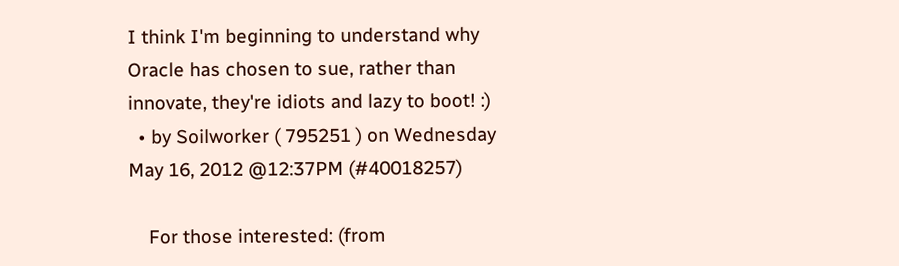I think I'm beginning to understand why Oracle has chosen to sue, rather than innovate, they're idiots and lazy to boot! :)
  • by Soilworker ( 795251 ) on Wednesday May 16, 2012 @12:37PM (#40018257)

    For those interested: (from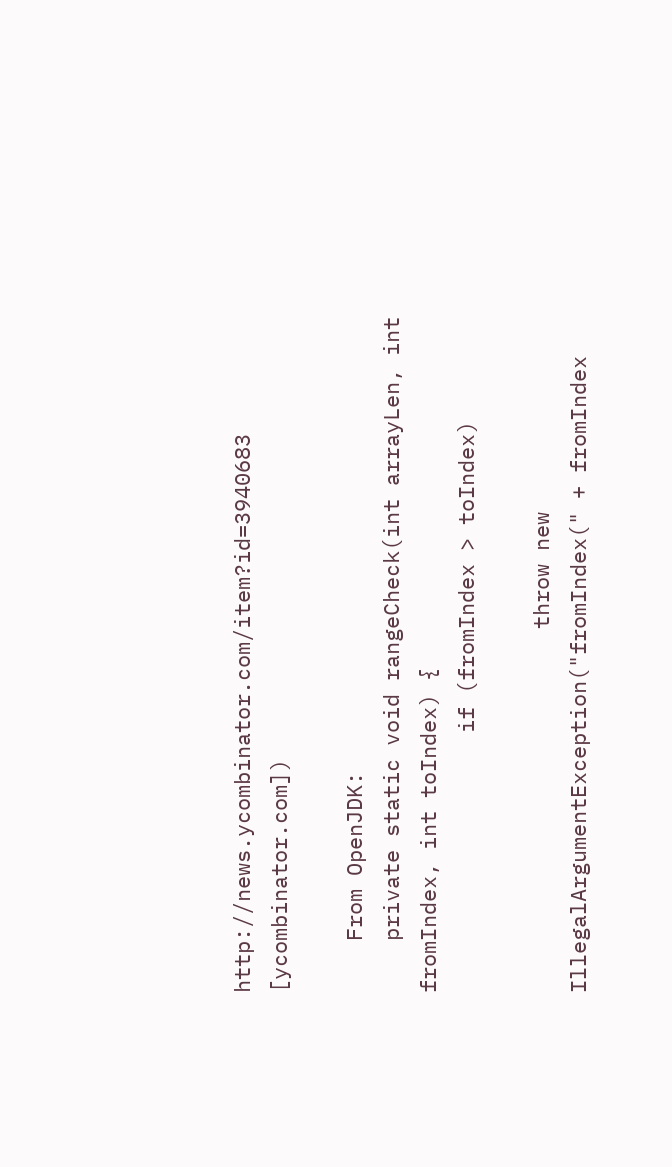http://news.ycombinator.com/item?id=3940683 [ycombinator.com])

    From OpenJDK:
    private static void rangeCheck(int arrayLen, int fromIndex, int toIndex) {
                    if (fromIndex > toIndex)

                            throw new IllegalArgumentException("fromIndex(" + fromIndex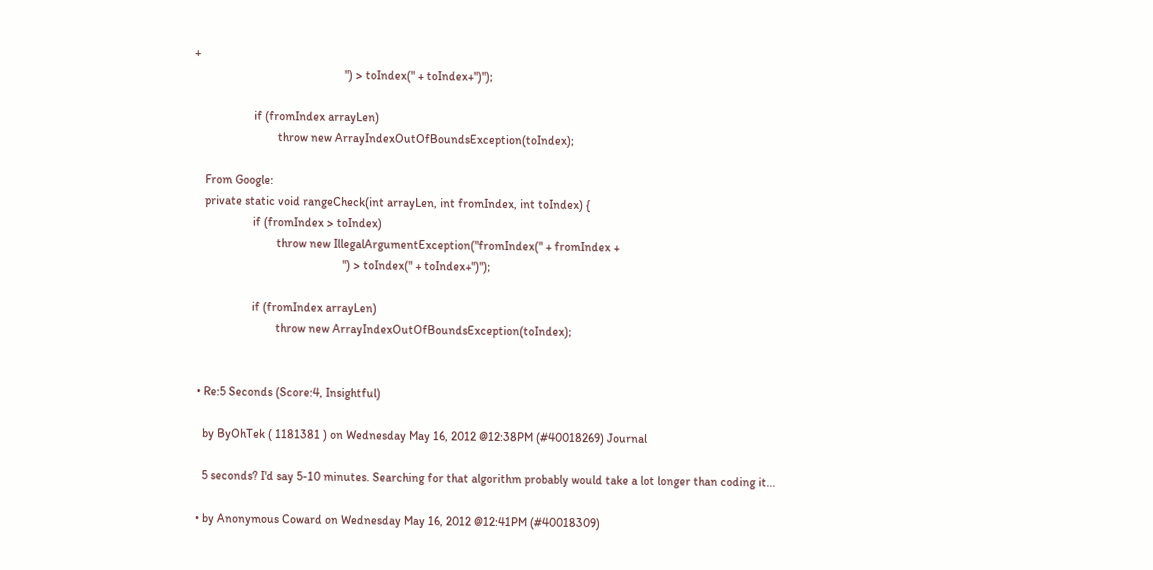+
                                                  ") > toIndex(" + toIndex+")");

                    if (fromIndex arrayLen)
                            throw new ArrayIndexOutOfBoundsException(toIndex);

    From Google:
    private static void rangeCheck(int arrayLen, int fromIndex, int toIndex) {
                    if (fromIndex > toIndex)
                            throw new IllegalArgumentException("fromIndex(" + fromIndex +
                                                  ") > toIndex(" + toIndex+")");

                    if (fromIndex arrayLen)
                            throw new ArrayIndexOutOfBoundsException(toIndex);


  • Re:5 Seconds (Score:4, Insightful)

    by ByOhTek ( 1181381 ) on Wednesday May 16, 2012 @12:38PM (#40018269) Journal

    5 seconds? I'd say 5-10 minutes. Searching for that algorithm probably would take a lot longer than coding it...

  • by Anonymous Coward on Wednesday May 16, 2012 @12:41PM (#40018309)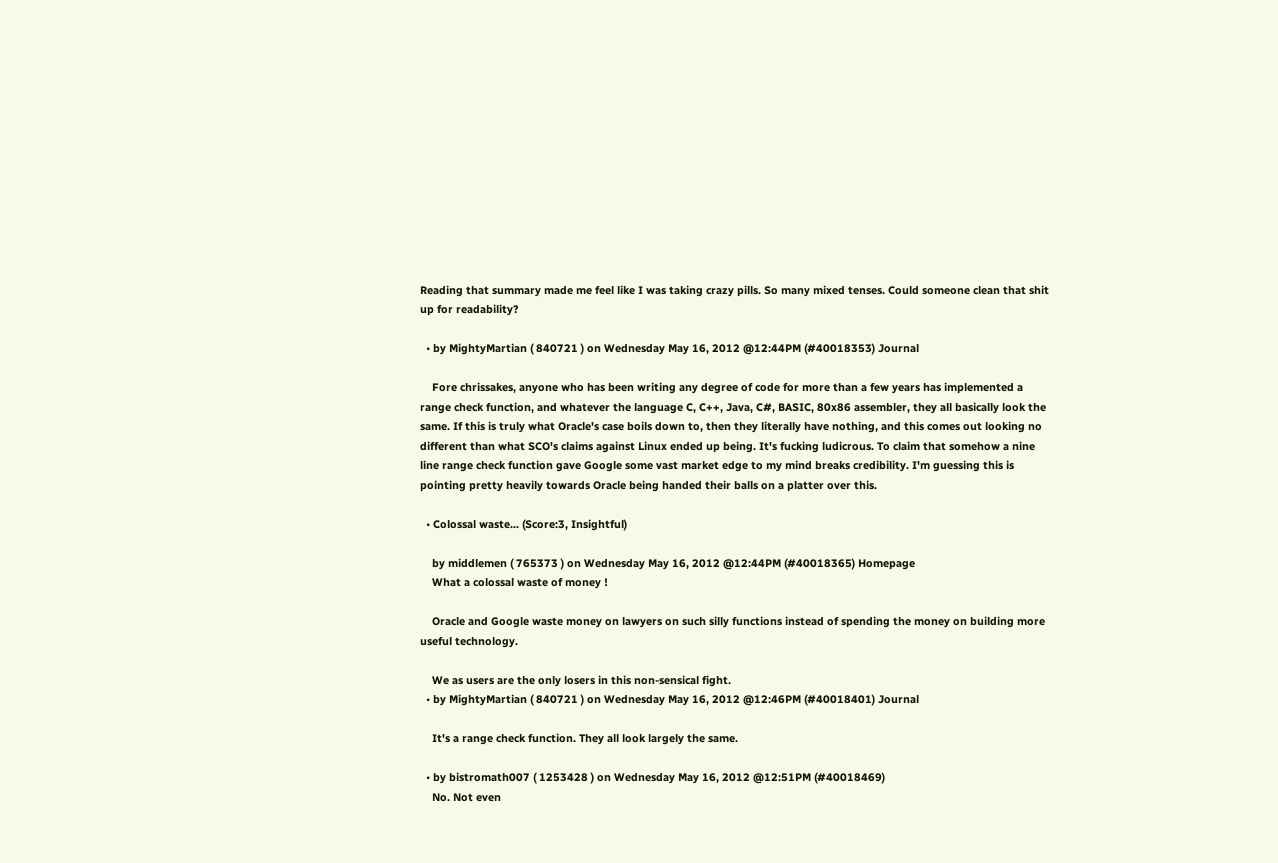Reading that summary made me feel like I was taking crazy pills. So many mixed tenses. Could someone clean that shit up for readability?

  • by MightyMartian ( 840721 ) on Wednesday May 16, 2012 @12:44PM (#40018353) Journal

    Fore chrissakes, anyone who has been writing any degree of code for more than a few years has implemented a range check function, and whatever the language C, C++, Java, C#, BASIC, 80x86 assembler, they all basically look the same. If this is truly what Oracle's case boils down to, then they literally have nothing, and this comes out looking no different than what SCO's claims against Linux ended up being. It's fucking ludicrous. To claim that somehow a nine line range check function gave Google some vast market edge to my mind breaks credibility. I'm guessing this is pointing pretty heavily towards Oracle being handed their balls on a platter over this.

  • Colossal waste... (Score:3, Insightful)

    by middlemen ( 765373 ) on Wednesday May 16, 2012 @12:44PM (#40018365) Homepage
    What a colossal waste of money !

    Oracle and Google waste money on lawyers on such silly functions instead of spending the money on building more useful technology.

    We as users are the only losers in this non-sensical fight.
  • by MightyMartian ( 840721 ) on Wednesday May 16, 2012 @12:46PM (#40018401) Journal

    It's a range check function. They all look largely the same.

  • by bistromath007 ( 1253428 ) on Wednesday May 16, 2012 @12:51PM (#40018469)
    No. Not even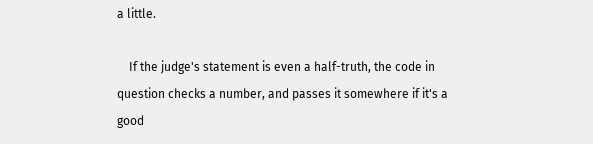a little.

    If the judge's statement is even a half-truth, the code in question checks a number, and passes it somewhere if it's a good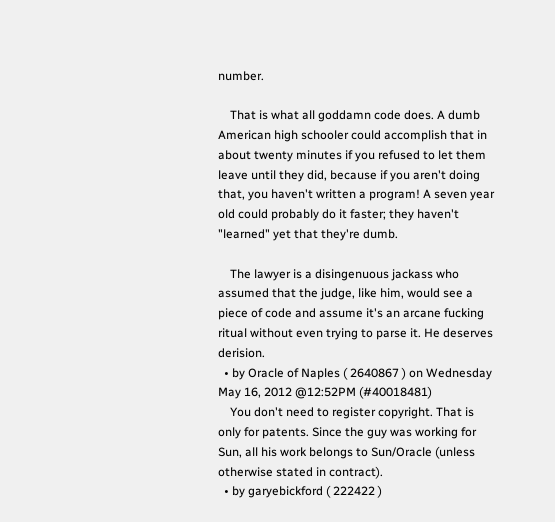number.

    That is what all goddamn code does. A dumb American high schooler could accomplish that in about twenty minutes if you refused to let them leave until they did, because if you aren't doing that, you haven't written a program! A seven year old could probably do it faster; they haven't "learned" yet that they're dumb.

    The lawyer is a disingenuous jackass who assumed that the judge, like him, would see a piece of code and assume it's an arcane fucking ritual without even trying to parse it. He deserves derision.
  • by Oracle of Naples ( 2640867 ) on Wednesday May 16, 2012 @12:52PM (#40018481)
    You don't need to register copyright. That is only for patents. Since the guy was working for Sun, all his work belongs to Sun/Oracle (unless otherwise stated in contract).
  • by garyebickford ( 222422 )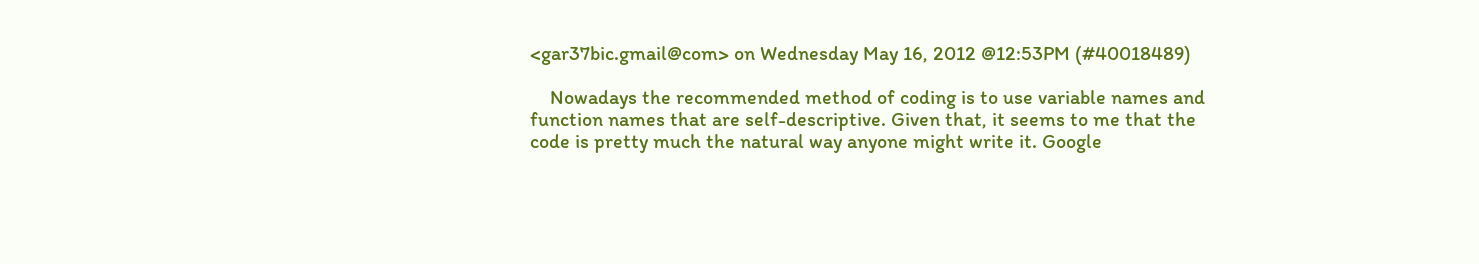<gar37bic.gmail@com> on Wednesday May 16, 2012 @12:53PM (#40018489)

    Nowadays the recommended method of coding is to use variable names and function names that are self-descriptive. Given that, it seems to me that the code is pretty much the natural way anyone might write it. Google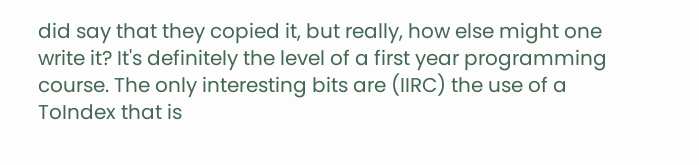did say that they copied it, but really, how else might one write it? It's definitely the level of a first year programming course. The only interesting bits are (IIRC) the use of a ToIndex that is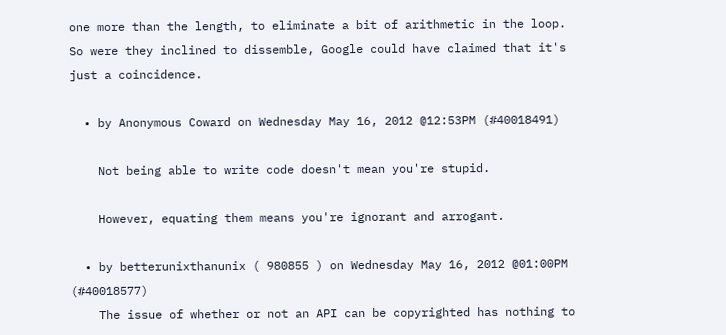one more than the length, to eliminate a bit of arithmetic in the loop. So were they inclined to dissemble, Google could have claimed that it's just a coincidence.

  • by Anonymous Coward on Wednesday May 16, 2012 @12:53PM (#40018491)

    Not being able to write code doesn't mean you're stupid.

    However, equating them means you're ignorant and arrogant.

  • by betterunixthanunix ( 980855 ) on Wednesday May 16, 2012 @01:00PM (#40018577)
    The issue of whether or not an API can be copyrighted has nothing to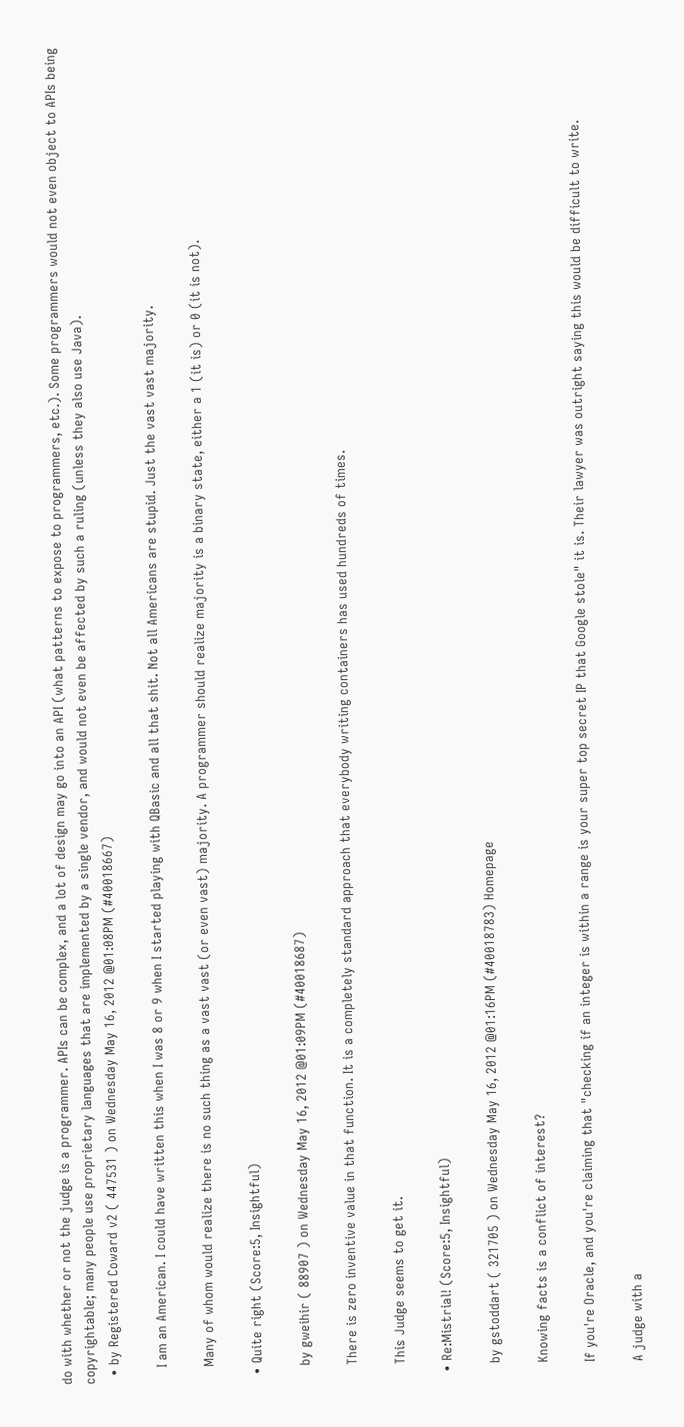do with whether or not the judge is a programmer. APIs can be complex, and a lot of design may go into an API (what patterns to expose to programmers, etc.). Some programmers would not even object to APIs being copyrightable; many people use proprietary languages that are implemented by a single vendor, and would not even be affected by such a ruling (unless they also use Java).
  • by Registered Coward v2 ( 447531 ) on Wednesday May 16, 2012 @01:08PM (#40018667)

    I am an American. I could have written this when I was 8 or 9 when I started playing with QBasic and all that shit. Not all Americans are stupid. Just the vast vast majority.

    Many of whom would realize there is no such thing as a vast vast (or even vast) majority. A programmer should realize majority is a binary state, either a 1 (it is) or 0 (it is not).

  • Quite right (Score:5, Insightful)

    by gweihir ( 88907 ) on Wednesday May 16, 2012 @01:09PM (#40018687)

    There is zero inventive value in that function. It is a completely standard approach that everybody writing containers has used hundreds of times.

    This Judge seems to get it.

  • Re:Mistrial! (Score:5, Insightful)

    by gstoddart ( 321705 ) on Wednesday May 16, 2012 @01:16PM (#40018783) Homepage

    Knowing facts is a conflict of interest?

    If you're Oracle, and you're claiming that "checking if an integer is within a range is your super top secret IP that Google stole" it is. Their lawyer was outright saying this would be difficult to write.

    A judge with a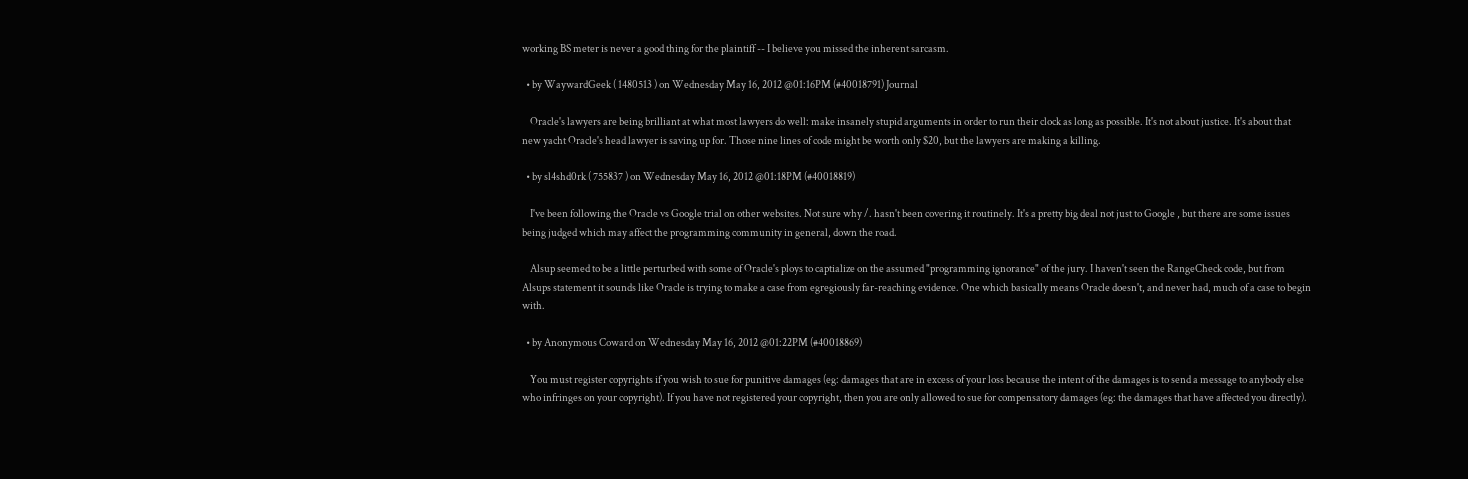working BS meter is never a good thing for the plaintiff -- I believe you missed the inherent sarcasm.

  • by WaywardGeek ( 1480513 ) on Wednesday May 16, 2012 @01:16PM (#40018791) Journal

    Oracle's lawyers are being brilliant at what most lawyers do well: make insanely stupid arguments in order to run their clock as long as possible. It's not about justice. It's about that new yacht Oracle's head lawyer is saving up for. Those nine lines of code might be worth only $20, but the lawyers are making a killing.

  • by sl4shd0rk ( 755837 ) on Wednesday May 16, 2012 @01:18PM (#40018819)

    I've been following the Oracle vs Google trial on other websites. Not sure why /. hasn't been covering it routinely. It's a pretty big deal not just to Google , but there are some issues being judged which may affect the programming community in general, down the road.

    Alsup seemed to be a little perturbed with some of Oracle's ploys to captialize on the assumed "programming ignorance" of the jury. I haven't seen the RangeCheck code, but from Alsups statement it sounds like Oracle is trying to make a case from egregiously far-reaching evidence. One which basically means Oracle doesn't, and never had, much of a case to begin with.

  • by Anonymous Coward on Wednesday May 16, 2012 @01:22PM (#40018869)

    You must register copyrights if you wish to sue for punitive damages (eg: damages that are in excess of your loss because the intent of the damages is to send a message to anybody else who infringes on your copyright). If you have not registered your copyright, then you are only allowed to sue for compensatory damages (eg: the damages that have affected you directly).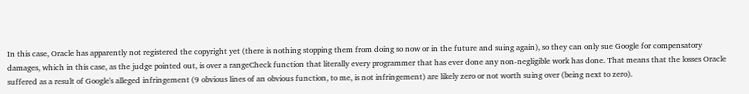In this case, Oracle has apparently not registered the copyright yet (there is nothing stopping them from doing so now or in the future and suing again), so they can only sue Google for compensatory damages, which in this case, as the judge pointed out, is over a rangeCheck function that literally every programmer that has ever done any non-negligible work has done. That means that the losses Oracle suffered as a result of Google's alleged infringement (9 obvious lines of an obvious function, to me, is not infringement) are likely zero or not worth suing over (being next to zero).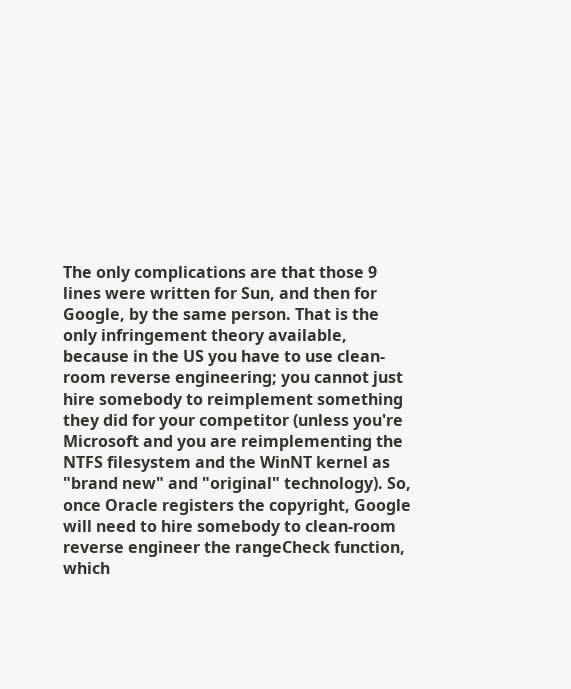The only complications are that those 9 lines were written for Sun, and then for Google, by the same person. That is the only infringement theory available, because in the US you have to use clean-room reverse engineering; you cannot just hire somebody to reimplement something they did for your competitor (unless you're Microsoft and you are reimplementing the NTFS filesystem and the WinNT kernel as "brand new" and "original" technology). So, once Oracle registers the copyright, Google will need to hire somebody to clean-room reverse engineer the rangeCheck function, which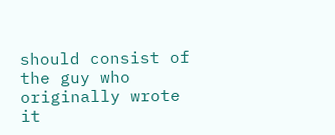should consist of the guy who originally wrote it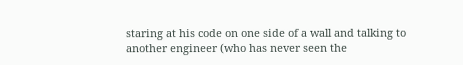staring at his code on one side of a wall and talking to another engineer (who has never seen the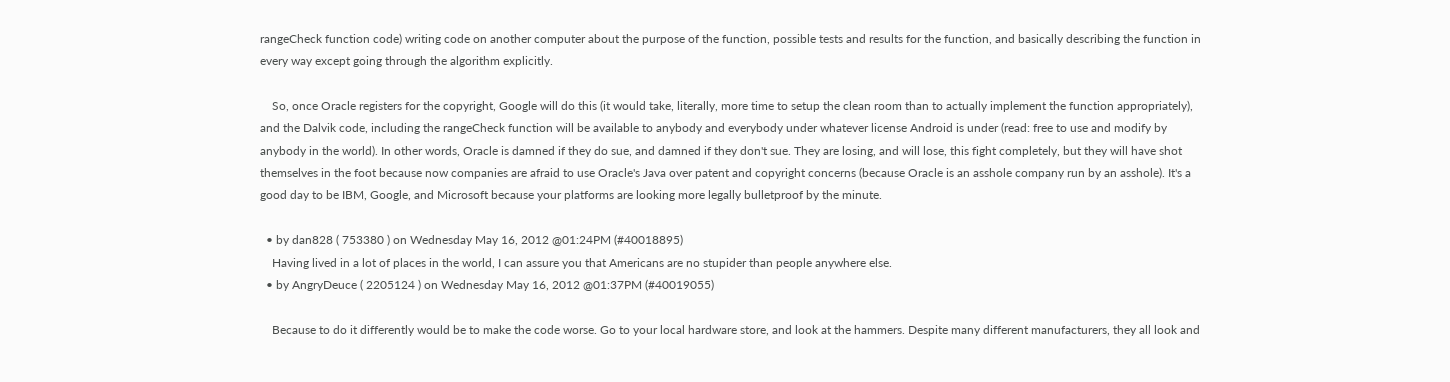rangeCheck function code) writing code on another computer about the purpose of the function, possible tests and results for the function, and basically describing the function in every way except going through the algorithm explicitly.

    So, once Oracle registers for the copyright, Google will do this (it would take, literally, more time to setup the clean room than to actually implement the function appropriately), and the Dalvik code, including the rangeCheck function will be available to anybody and everybody under whatever license Android is under (read: free to use and modify by anybody in the world). In other words, Oracle is damned if they do sue, and damned if they don't sue. They are losing, and will lose, this fight completely, but they will have shot themselves in the foot because now companies are afraid to use Oracle's Java over patent and copyright concerns (because Oracle is an asshole company run by an asshole). It's a good day to be IBM, Google, and Microsoft because your platforms are looking more legally bulletproof by the minute.

  • by dan828 ( 753380 ) on Wednesday May 16, 2012 @01:24PM (#40018895)
    Having lived in a lot of places in the world, I can assure you that Americans are no stupider than people anywhere else.
  • by AngryDeuce ( 2205124 ) on Wednesday May 16, 2012 @01:37PM (#40019055)

    Because to do it differently would be to make the code worse. Go to your local hardware store, and look at the hammers. Despite many different manufacturers, they all look and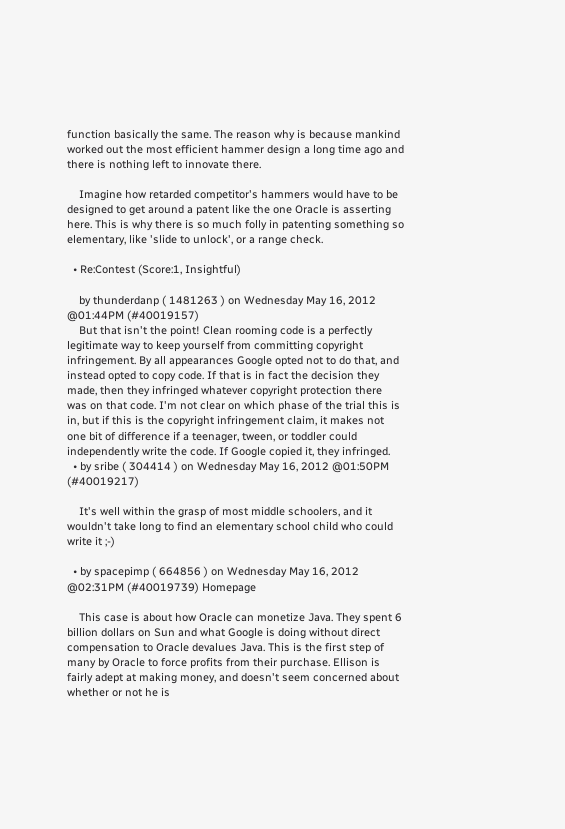function basically the same. The reason why is because mankind worked out the most efficient hammer design a long time ago and there is nothing left to innovate there.

    Imagine how retarded competitor's hammers would have to be designed to get around a patent like the one Oracle is asserting here. This is why there is so much folly in patenting something so elementary, like 'slide to unlock', or a range check.

  • Re:Contest (Score:1, Insightful)

    by thunderdanp ( 1481263 ) on Wednesday May 16, 2012 @01:44PM (#40019157)
    But that isn't the point! Clean rooming code is a perfectly legitimate way to keep yourself from committing copyright infringement. By all appearances Google opted not to do that, and instead opted to copy code. If that is in fact the decision they made, then they infringed whatever copyright protection there was on that code. I'm not clear on which phase of the trial this is in, but if this is the copyright infringement claim, it makes not one bit of difference if a teenager, tween, or toddler could independently write the code. If Google copied it, they infringed.
  • by sribe ( 304414 ) on Wednesday May 16, 2012 @01:50PM (#40019217)

    It's well within the grasp of most middle schoolers, and it wouldn't take long to find an elementary school child who could write it ;-)

  • by spacepimp ( 664856 ) on Wednesday May 16, 2012 @02:31PM (#40019739) Homepage

    This case is about how Oracle can monetize Java. They spent 6 billion dollars on Sun and what Google is doing without direct compensation to Oracle devalues Java. This is the first step of many by Oracle to force profits from their purchase. Ellison is fairly adept at making money, and doesn't seem concerned about whether or not he is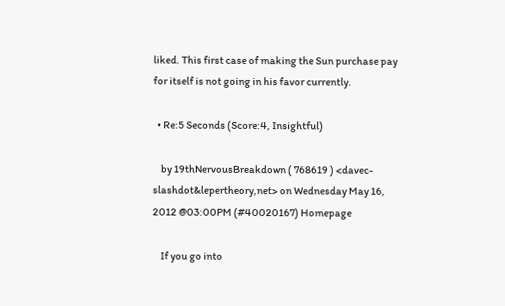liked. This first case of making the Sun purchase pay for itself is not going in his favor currently.

  • Re:5 Seconds (Score:4, Insightful)

    by 19thNervousBreakdown ( 768619 ) <davec-slashdot&lepertheory,net> on Wednesday May 16, 2012 @03:00PM (#40020167) Homepage

    If you go into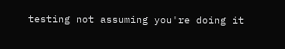testing not assuming you're doing it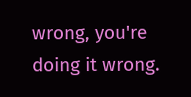wrong, you're doing it wrong.